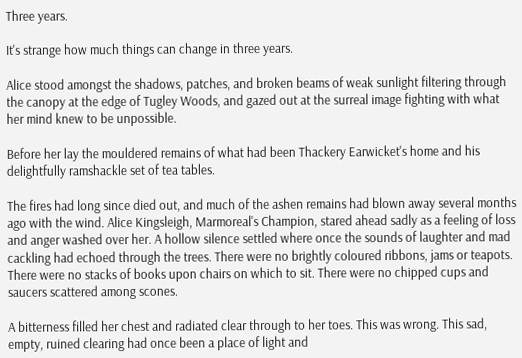Three years.

It's strange how much things can change in three years.

Alice stood amongst the shadows, patches, and broken beams of weak sunlight filtering through the canopy at the edge of Tugley Woods, and gazed out at the surreal image fighting with what her mind knew to be unpossible.

Before her lay the mouldered remains of what had been Thackery Earwicket's home and his delightfully ramshackle set of tea tables.

The fires had long since died out, and much of the ashen remains had blown away several months ago with the wind. Alice Kingsleigh, Marmoreal's Champion, stared ahead sadly as a feeling of loss and anger washed over her. A hollow silence settled where once the sounds of laughter and mad cackling had echoed through the trees. There were no brightly coloured ribbons, jams or teapots. There were no stacks of books upon chairs on which to sit. There were no chipped cups and saucers scattered among scones.

A bitterness filled her chest and radiated clear through to her toes. This was wrong. This sad, empty, ruined clearing had once been a place of light and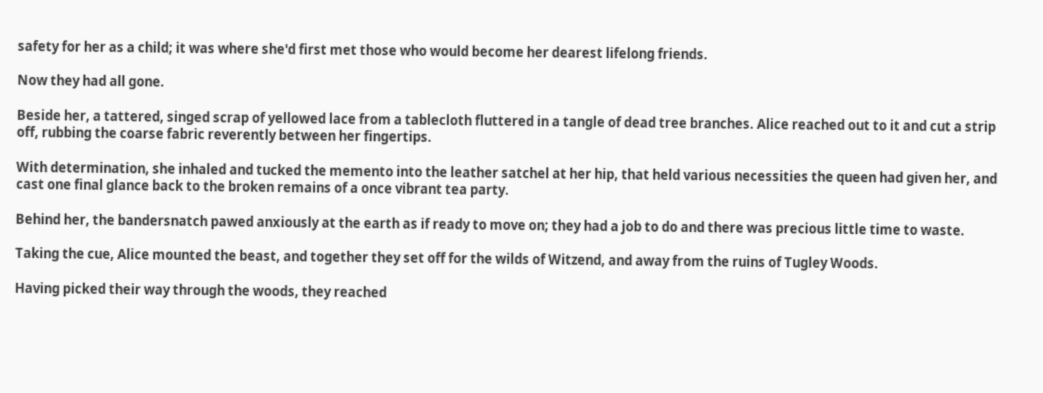safety for her as a child; it was where she'd first met those who would become her dearest lifelong friends.

Now they had all gone.

Beside her, a tattered, singed scrap of yellowed lace from a tablecloth fluttered in a tangle of dead tree branches. Alice reached out to it and cut a strip off, rubbing the coarse fabric reverently between her fingertips.

With determination, she inhaled and tucked the memento into the leather satchel at her hip, that held various necessities the queen had given her, and cast one final glance back to the broken remains of a once vibrant tea party.

Behind her, the bandersnatch pawed anxiously at the earth as if ready to move on; they had a job to do and there was precious little time to waste.

Taking the cue, Alice mounted the beast, and together they set off for the wilds of Witzend, and away from the ruins of Tugley Woods.

Having picked their way through the woods, they reached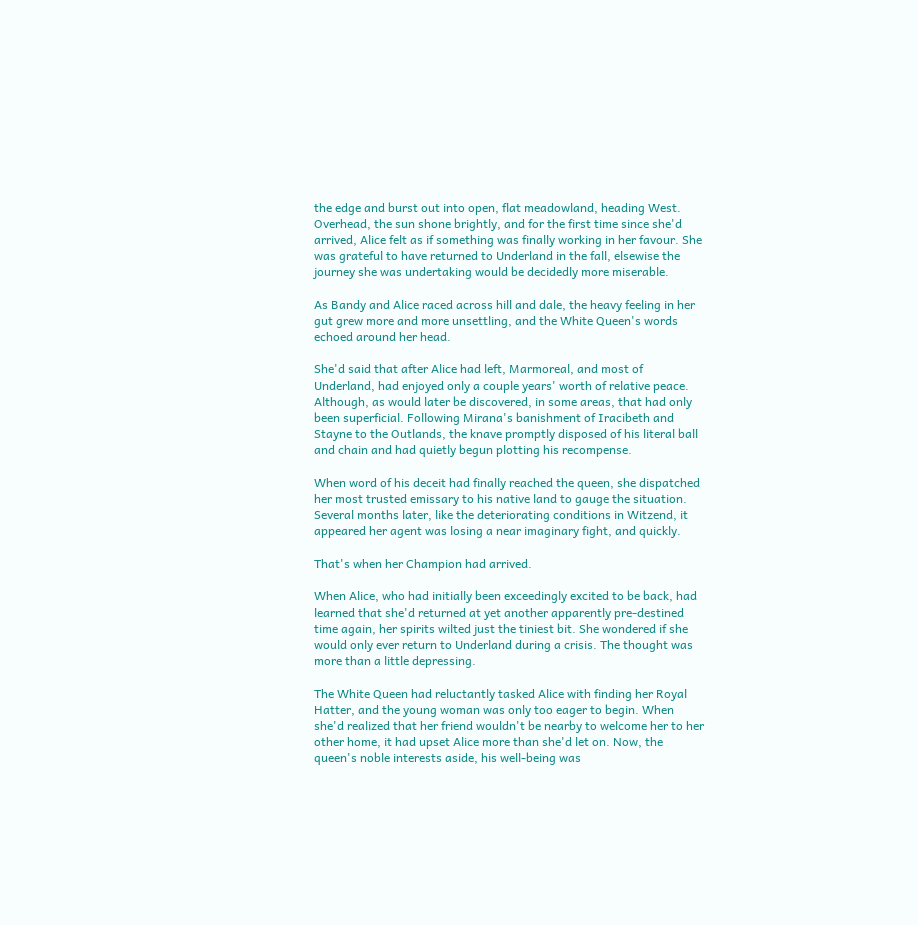the edge and burst out into open, flat meadowland, heading West. Overhead, the sun shone brightly, and for the first time since she'd arrived, Alice felt as if something was finally working in her favour. She was grateful to have returned to Underland in the fall, elsewise the journey she was undertaking would be decidedly more miserable.

As Bandy and Alice raced across hill and dale, the heavy feeling in her gut grew more and more unsettling, and the White Queen's words echoed around her head.

She'd said that after Alice had left, Marmoreal, and most of Underland, had enjoyed only a couple years' worth of relative peace. Although, as would later be discovered, in some areas, that had only been superficial. Following Mirana's banishment of Iracibeth and Stayne to the Outlands, the knave promptly disposed of his literal ball and chain and had quietly begun plotting his recompense.

When word of his deceit had finally reached the queen, she dispatched her most trusted emissary to his native land to gauge the situation. Several months later, like the deteriorating conditions in Witzend, it appeared her agent was losing a near imaginary fight, and quickly.

That's when her Champion had arrived.

When Alice, who had initially been exceedingly excited to be back, had learned that she'd returned at yet another apparently pre-destined time again, her spirits wilted just the tiniest bit. She wondered if she would only ever return to Underland during a crisis. The thought was more than a little depressing.

The White Queen had reluctantly tasked Alice with finding her Royal Hatter, and the young woman was only too eager to begin. When she'd realized that her friend wouldn't be nearby to welcome her to her other home, it had upset Alice more than she'd let on. Now, the queen's noble interests aside, his well-being was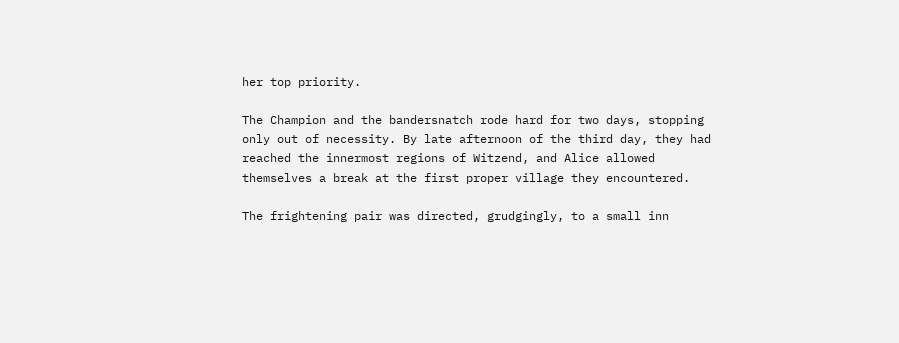her top priority.

The Champion and the bandersnatch rode hard for two days, stopping only out of necessity. By late afternoon of the third day, they had reached the innermost regions of Witzend, and Alice allowed themselves a break at the first proper village they encountered.

The frightening pair was directed, grudgingly, to a small inn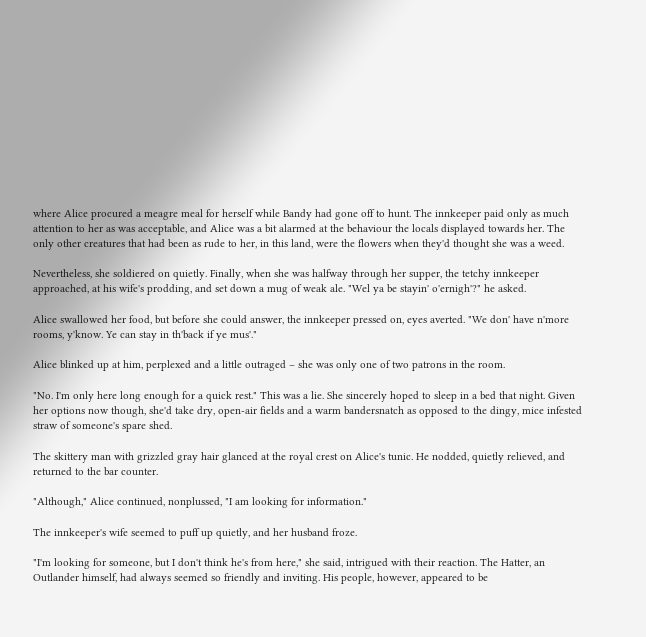where Alice procured a meagre meal for herself while Bandy had gone off to hunt. The innkeeper paid only as much attention to her as was acceptable, and Alice was a bit alarmed at the behaviour the locals displayed towards her. The only other creatures that had been as rude to her, in this land, were the flowers when they'd thought she was a weed.

Nevertheless, she soldiered on quietly. Finally, when she was halfway through her supper, the tetchy innkeeper approached, at his wife's prodding, and set down a mug of weak ale. "Wel ya be stayin' o'ernigh'?" he asked.

Alice swallowed her food, but before she could answer, the innkeeper pressed on, eyes averted. "We don' have n'more rooms, y'know. Ye can stay in th'back if ye mus'."

Alice blinked up at him, perplexed and a little outraged – she was only one of two patrons in the room.

"No. I'm only here long enough for a quick rest." This was a lie. She sincerely hoped to sleep in a bed that night. Given her options now though, she'd take dry, open-air fields and a warm bandersnatch as opposed to the dingy, mice infested straw of someone's spare shed.

The skittery man with grizzled gray hair glanced at the royal crest on Alice's tunic. He nodded, quietly relieved, and returned to the bar counter.

"Although," Alice continued, nonplussed, "I am looking for information."

The innkeeper's wife seemed to puff up quietly, and her husband froze.

"I'm looking for someone, but I don't think he's from here," she said, intrigued with their reaction. The Hatter, an Outlander himself, had always seemed so friendly and inviting. His people, however, appeared to be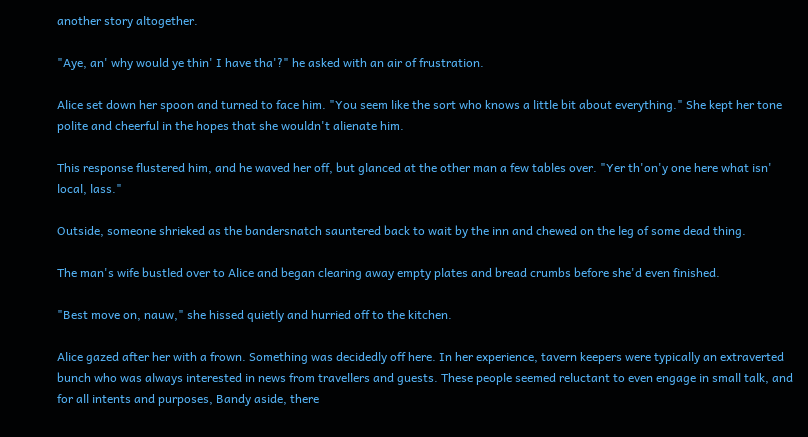another story altogether.

"Aye, an' why would ye thin' I have tha'?" he asked with an air of frustration.

Alice set down her spoon and turned to face him. "You seem like the sort who knows a little bit about everything." She kept her tone polite and cheerful in the hopes that she wouldn't alienate him.

This response flustered him, and he waved her off, but glanced at the other man a few tables over. "Yer th'on'y one here what isn' local, lass."

Outside, someone shrieked as the bandersnatch sauntered back to wait by the inn and chewed on the leg of some dead thing.

The man's wife bustled over to Alice and began clearing away empty plates and bread crumbs before she'd even finished.

"Best move on, nauw," she hissed quietly and hurried off to the kitchen.

Alice gazed after her with a frown. Something was decidedly off here. In her experience, tavern keepers were typically an extraverted bunch who was always interested in news from travellers and guests. These people seemed reluctant to even engage in small talk, and for all intents and purposes, Bandy aside, there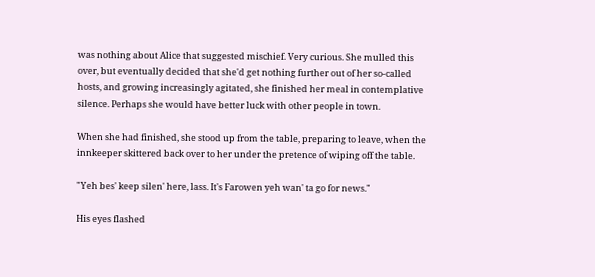was nothing about Alice that suggested mischief. Very curious. She mulled this over, but eventually decided that she'd get nothing further out of her so-called hosts, and growing increasingly agitated, she finished her meal in contemplative silence. Perhaps she would have better luck with other people in town.

When she had finished, she stood up from the table, preparing to leave, when the innkeeper skittered back over to her under the pretence of wiping off the table.

"Yeh bes' keep silen' here, lass. It's Farowen yeh wan' ta go for news."

His eyes flashed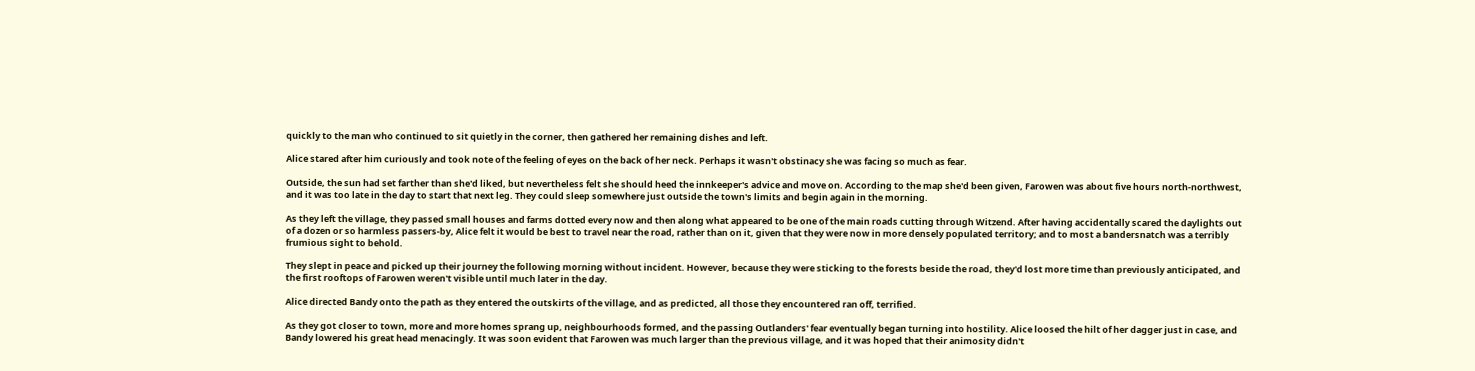quickly to the man who continued to sit quietly in the corner, then gathered her remaining dishes and left.

Alice stared after him curiously and took note of the feeling of eyes on the back of her neck. Perhaps it wasn't obstinacy she was facing so much as fear.

Outside, the sun had set farther than she'd liked, but nevertheless felt she should heed the innkeeper's advice and move on. According to the map she'd been given, Farowen was about five hours north-northwest, and it was too late in the day to start that next leg. They could sleep somewhere just outside the town's limits and begin again in the morning.

As they left the village, they passed small houses and farms dotted every now and then along what appeared to be one of the main roads cutting through Witzend. After having accidentally scared the daylights out of a dozen or so harmless passers-by, Alice felt it would be best to travel near the road, rather than on it, given that they were now in more densely populated territory; and to most a bandersnatch was a terribly frumious sight to behold.

They slept in peace and picked up their journey the following morning without incident. However, because they were sticking to the forests beside the road, they'd lost more time than previously anticipated, and the first rooftops of Farowen weren't visible until much later in the day.

Alice directed Bandy onto the path as they entered the outskirts of the village, and as predicted, all those they encountered ran off, terrified.

As they got closer to town, more and more homes sprang up, neighbourhoods formed, and the passing Outlanders' fear eventually began turning into hostility. Alice loosed the hilt of her dagger just in case, and Bandy lowered his great head menacingly. It was soon evident that Farowen was much larger than the previous village, and it was hoped that their animosity didn't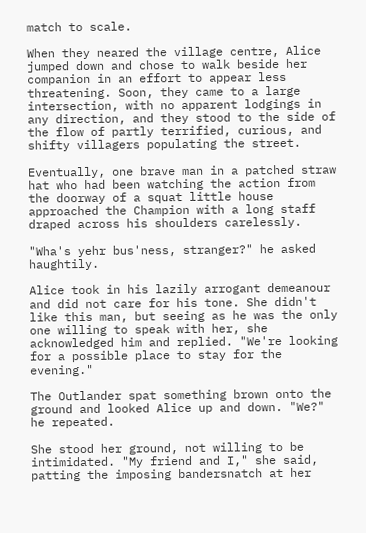match to scale.

When they neared the village centre, Alice jumped down and chose to walk beside her companion in an effort to appear less threatening. Soon, they came to a large intersection, with no apparent lodgings in any direction, and they stood to the side of the flow of partly terrified, curious, and shifty villagers populating the street.

Eventually, one brave man in a patched straw hat who had been watching the action from the doorway of a squat little house approached the Champion with a long staff draped across his shoulders carelessly.

"Wha's yehr bus'ness, stranger?" he asked haughtily.

Alice took in his lazily arrogant demeanour and did not care for his tone. She didn't like this man, but seeing as he was the only one willing to speak with her, she acknowledged him and replied. "We're looking for a possible place to stay for the evening."

The Outlander spat something brown onto the ground and looked Alice up and down. "We?" he repeated.

She stood her ground, not willing to be intimidated. "My friend and I," she said, patting the imposing bandersnatch at her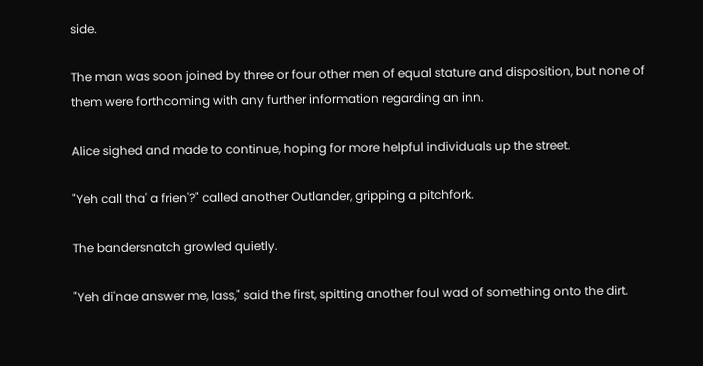side.

The man was soon joined by three or four other men of equal stature and disposition, but none of them were forthcoming with any further information regarding an inn.

Alice sighed and made to continue, hoping for more helpful individuals up the street.

"Yeh call tha' a frien'?" called another Outlander, gripping a pitchfork.

The bandersnatch growled quietly.

"Yeh di'nae answer me, lass," said the first, spitting another foul wad of something onto the dirt.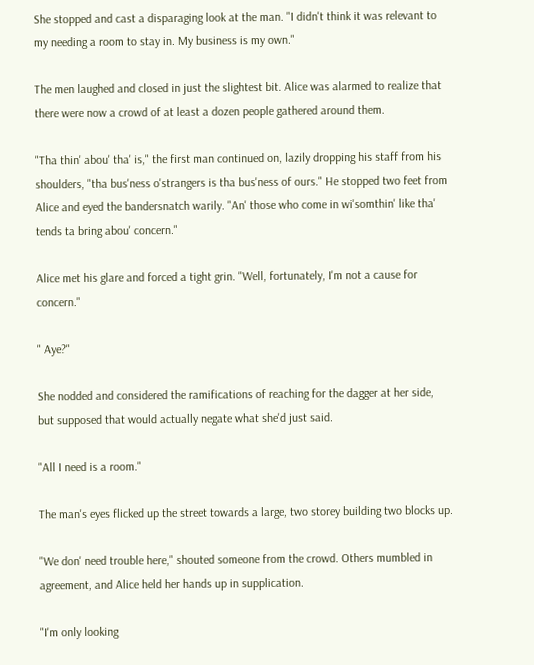She stopped and cast a disparaging look at the man. "I didn't think it was relevant to my needing a room to stay in. My business is my own."

The men laughed and closed in just the slightest bit. Alice was alarmed to realize that there were now a crowd of at least a dozen people gathered around them.

"Tha thin' abou' tha' is," the first man continued on, lazily dropping his staff from his shoulders, "tha bus'ness o'strangers is tha bus'ness of ours." He stopped two feet from Alice and eyed the bandersnatch warily. "An' those who come in wi'somthin' like tha' tends ta bring abou' concern."

Alice met his glare and forced a tight grin. "Well, fortunately, I'm not a cause for concern."

" Aye?"

She nodded and considered the ramifications of reaching for the dagger at her side, but supposed that would actually negate what she'd just said.

"All I need is a room."

The man's eyes flicked up the street towards a large, two storey building two blocks up.

"We don' need trouble here," shouted someone from the crowd. Others mumbled in agreement, and Alice held her hands up in supplication.

"I'm only looking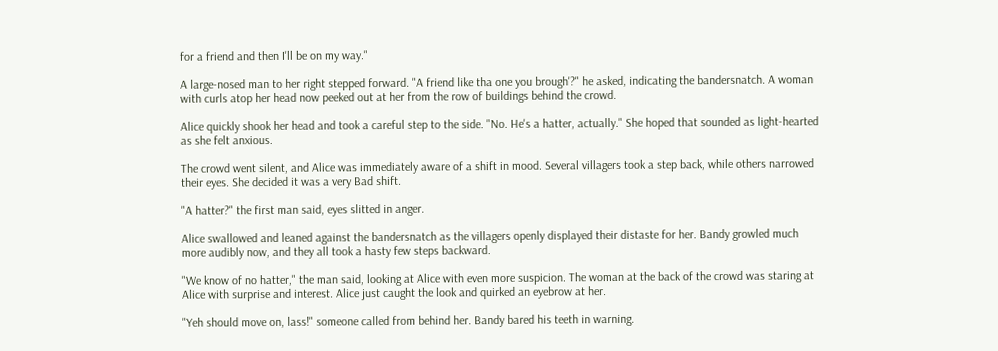for a friend and then I'll be on my way."

A large-nosed man to her right stepped forward. "A friend like tha one you brough'?" he asked, indicating the bandersnatch. A woman with curls atop her head now peeked out at her from the row of buildings behind the crowd.

Alice quickly shook her head and took a careful step to the side. "No. He's a hatter, actually." She hoped that sounded as light-hearted as she felt anxious.

The crowd went silent, and Alice was immediately aware of a shift in mood. Several villagers took a step back, while others narrowed their eyes. She decided it was a very Bad shift.

"A hatter?" the first man said, eyes slitted in anger.

Alice swallowed and leaned against the bandersnatch as the villagers openly displayed their distaste for her. Bandy growled much more audibly now, and they all took a hasty few steps backward.

"We know of no hatter," the man said, looking at Alice with even more suspicion. The woman at the back of the crowd was staring at Alice with surprise and interest. Alice just caught the look and quirked an eyebrow at her.

"Yeh should move on, lass!" someone called from behind her. Bandy bared his teeth in warning.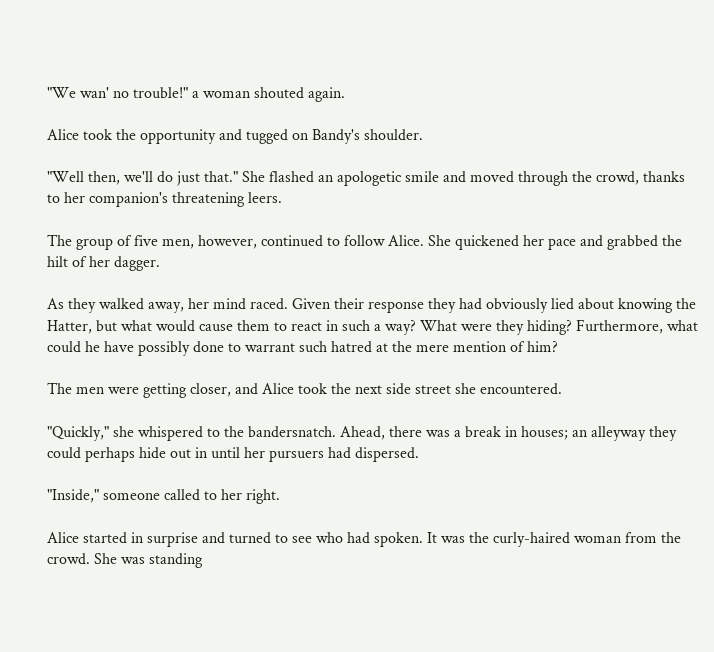"We wan' no trouble!" a woman shouted again.

Alice took the opportunity and tugged on Bandy's shoulder.

"Well then, we'll do just that." She flashed an apologetic smile and moved through the crowd, thanks to her companion's threatening leers.

The group of five men, however, continued to follow Alice. She quickened her pace and grabbed the hilt of her dagger.

As they walked away, her mind raced. Given their response they had obviously lied about knowing the Hatter, but what would cause them to react in such a way? What were they hiding? Furthermore, what could he have possibly done to warrant such hatred at the mere mention of him?

The men were getting closer, and Alice took the next side street she encountered.

"Quickly," she whispered to the bandersnatch. Ahead, there was a break in houses; an alleyway they could perhaps hide out in until her pursuers had dispersed.

"Inside," someone called to her right.

Alice started in surprise and turned to see who had spoken. It was the curly-haired woman from the crowd. She was standing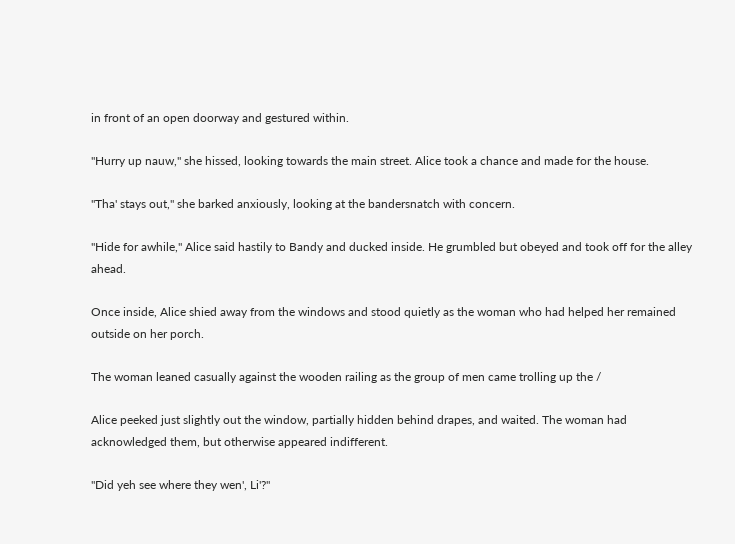in front of an open doorway and gestured within.

"Hurry up nauw," she hissed, looking towards the main street. Alice took a chance and made for the house.

"Tha' stays out," she barked anxiously, looking at the bandersnatch with concern.

"Hide for awhile," Alice said hastily to Bandy and ducked inside. He grumbled but obeyed and took off for the alley ahead.

Once inside, Alice shied away from the windows and stood quietly as the woman who had helped her remained outside on her porch.

The woman leaned casually against the wooden railing as the group of men came trolling up the /

Alice peeked just slightly out the window, partially hidden behind drapes, and waited. The woman had acknowledged them, but otherwise appeared indifferent.

"Did yeh see where they wen', Li'?"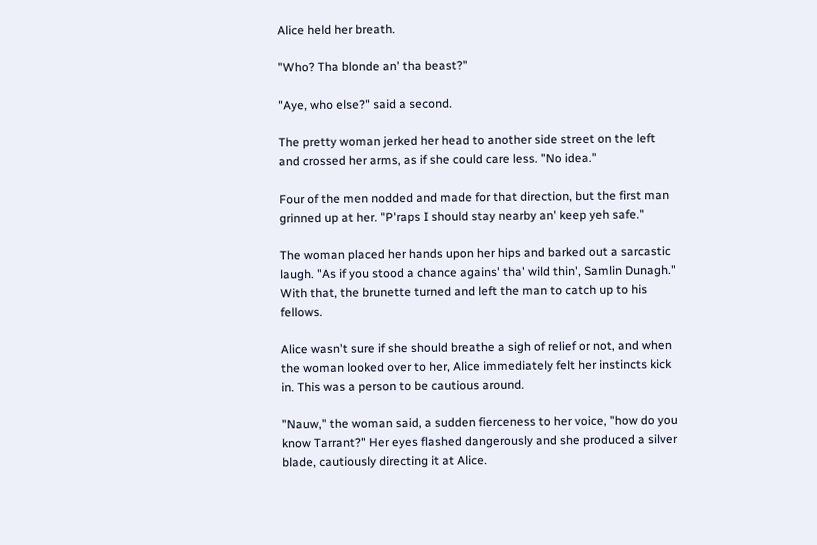Alice held her breath.

"Who? Tha blonde an' tha beast?"

"Aye, who else?" said a second.

The pretty woman jerked her head to another side street on the left and crossed her arms, as if she could care less. "No idea."

Four of the men nodded and made for that direction, but the first man grinned up at her. "P'raps I should stay nearby an' keep yeh safe."

The woman placed her hands upon her hips and barked out a sarcastic laugh. "As if you stood a chance agains' tha' wild thin', Samlin Dunagh." With that, the brunette turned and left the man to catch up to his fellows.

Alice wasn't sure if she should breathe a sigh of relief or not, and when the woman looked over to her, Alice immediately felt her instincts kick in. This was a person to be cautious around.

"Nauw," the woman said, a sudden fierceness to her voice, "how do you know Tarrant?" Her eyes flashed dangerously and she produced a silver blade, cautiously directing it at Alice.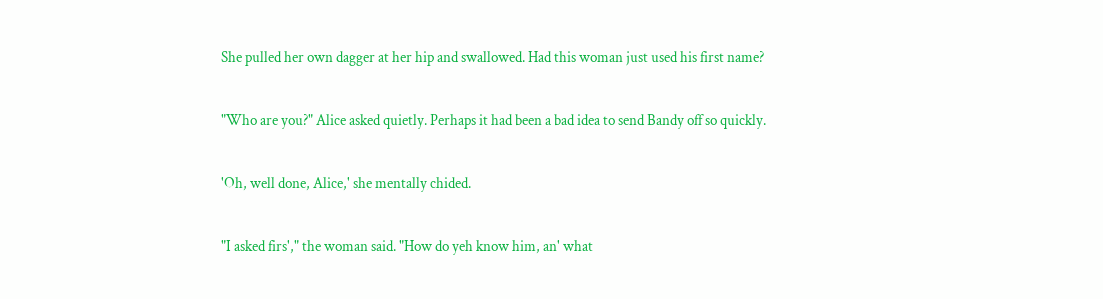She pulled her own dagger at her hip and swallowed. Had this woman just used his first name?

"Who are you?" Alice asked quietly. Perhaps it had been a bad idea to send Bandy off so quickly.

'Oh, well done, Alice,' she mentally chided.

"I asked firs'," the woman said. "How do yeh know him, an' what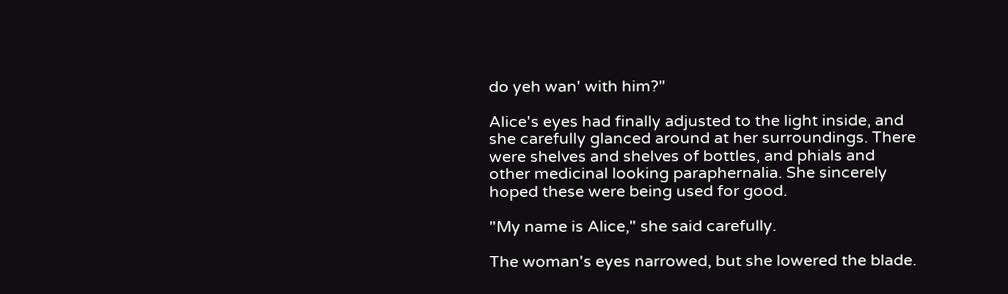do yeh wan' with him?"

Alice's eyes had finally adjusted to the light inside, and she carefully glanced around at her surroundings. There were shelves and shelves of bottles, and phials and other medicinal looking paraphernalia. She sincerely hoped these were being used for good.

"My name is Alice," she said carefully.

The woman's eyes narrowed, but she lowered the blade.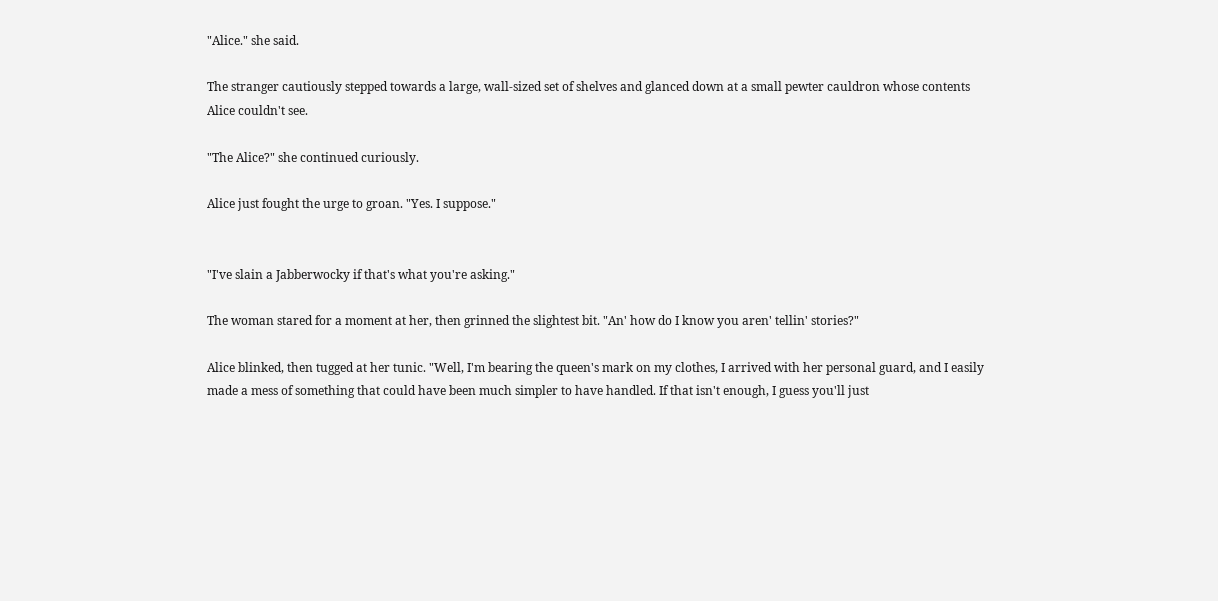"Alice." she said.

The stranger cautiously stepped towards a large, wall-sized set of shelves and glanced down at a small pewter cauldron whose contents Alice couldn't see.

"The Alice?" she continued curiously.

Alice just fought the urge to groan. "Yes. I suppose."


"I've slain a Jabberwocky if that's what you're asking."

The woman stared for a moment at her, then grinned the slightest bit. "An' how do I know you aren' tellin' stories?"

Alice blinked, then tugged at her tunic. "Well, I'm bearing the queen's mark on my clothes, I arrived with her personal guard, and I easily made a mess of something that could have been much simpler to have handled. If that isn't enough, I guess you'll just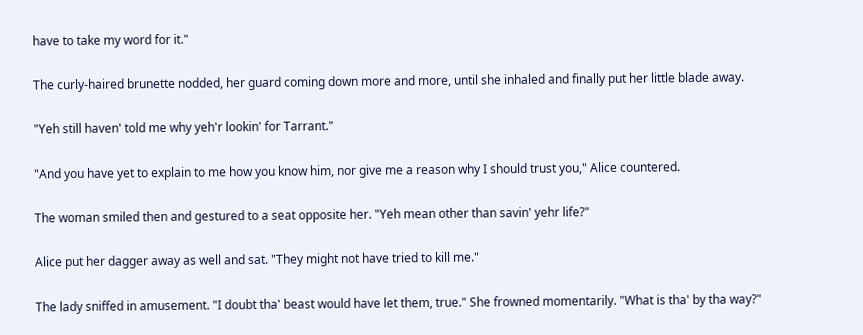have to take my word for it."

The curly-haired brunette nodded, her guard coming down more and more, until she inhaled and finally put her little blade away.

"Yeh still haven' told me why yeh'r lookin' for Tarrant."

"And you have yet to explain to me how you know him, nor give me a reason why I should trust you," Alice countered.

The woman smiled then and gestured to a seat opposite her. "Yeh mean other than savin' yehr life?"

Alice put her dagger away as well and sat. "They might not have tried to kill me."

The lady sniffed in amusement. "I doubt tha' beast would have let them, true." She frowned momentarily. "What is tha' by tha way?"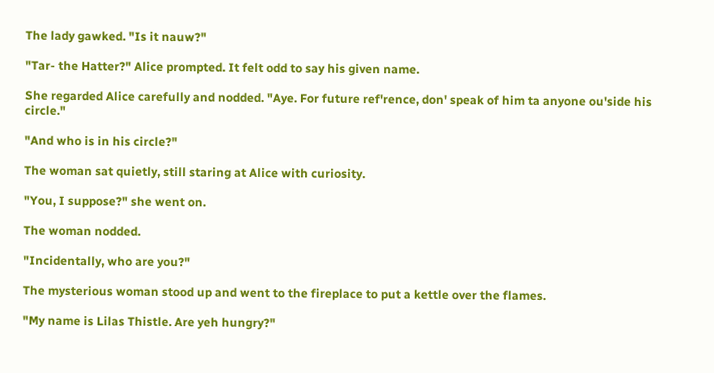The lady gawked. "Is it nauw?"

"Tar- the Hatter?" Alice prompted. It felt odd to say his given name.

She regarded Alice carefully and nodded. "Aye. For future ref'rence, don' speak of him ta anyone ou'side his circle."

"And who is in his circle?"

The woman sat quietly, still staring at Alice with curiosity.

"You, I suppose?" she went on.

The woman nodded.

"Incidentally, who are you?"

The mysterious woman stood up and went to the fireplace to put a kettle over the flames.

"My name is Lilas Thistle. Are yeh hungry?"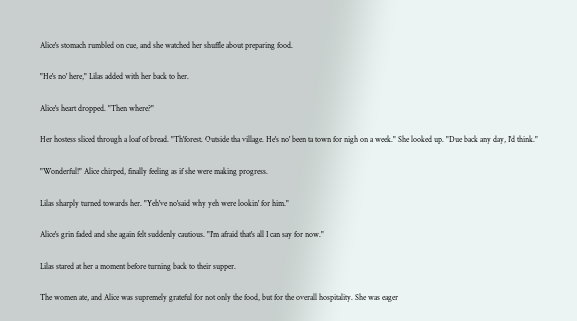Alice's stomach rumbled on cue, and she watched her shuffle about preparing food.

"He's no' here," Lilas added with her back to her.

Alice's heart dropped. "Then where?"

Her hostess sliced through a loaf of bread. "Th'forest. Outside tha village. He's no' been ta town for nigh on a week." She looked up. "Due back any day, I'd think."

"Wonderful!" Alice chirped, finally feeling as if she were making progress.

Lilas sharply turned towards her. "Yeh've no'said why yeh were lookin' for him."

Alice's grin faded and she again felt suddenly cautious. "I'm afraid that's all I can say for now."

Lilas stared at her a moment before turning back to their supper.

The women ate, and Alice was supremely grateful for not only the food, but for the overall hospitality. She was eager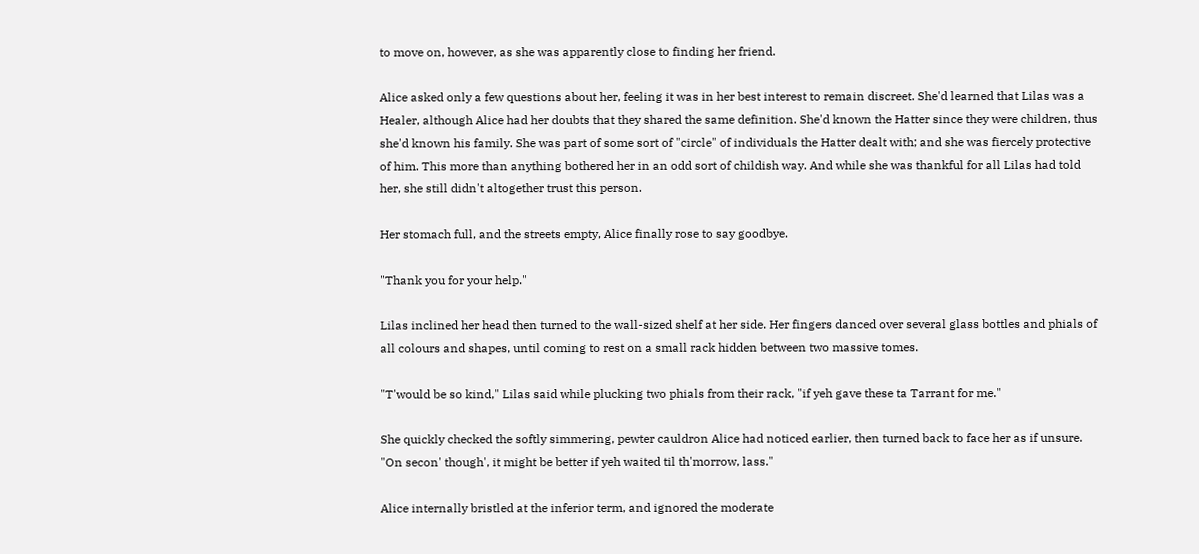to move on, however, as she was apparently close to finding her friend.

Alice asked only a few questions about her, feeling it was in her best interest to remain discreet. She'd learned that Lilas was a Healer, although Alice had her doubts that they shared the same definition. She'd known the Hatter since they were children, thus she'd known his family. She was part of some sort of "circle" of individuals the Hatter dealt with; and she was fiercely protective of him. This more than anything bothered her in an odd sort of childish way. And while she was thankful for all Lilas had told her, she still didn't altogether trust this person.

Her stomach full, and the streets empty, Alice finally rose to say goodbye.

"Thank you for your help."

Lilas inclined her head then turned to the wall-sized shelf at her side. Her fingers danced over several glass bottles and phials of all colours and shapes, until coming to rest on a small rack hidden between two massive tomes.

"T'would be so kind," Lilas said while plucking two phials from their rack, "if yeh gave these ta Tarrant for me."

She quickly checked the softly simmering, pewter cauldron Alice had noticed earlier, then turned back to face her as if unsure. "On secon' though', it might be better if yeh waited til th'morrow, lass."

Alice internally bristled at the inferior term, and ignored the moderate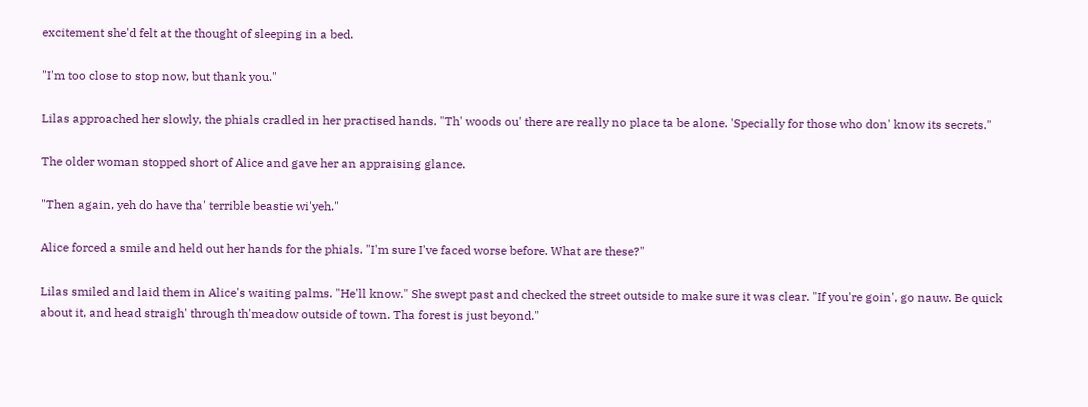excitement she'd felt at the thought of sleeping in a bed.

"I'm too close to stop now, but thank you."

Lilas approached her slowly, the phials cradled in her practised hands. "Th' woods ou' there are really no place ta be alone. 'Specially for those who don' know its secrets."

The older woman stopped short of Alice and gave her an appraising glance.

"Then again, yeh do have tha' terrible beastie wi'yeh."

Alice forced a smile and held out her hands for the phials. "I'm sure I've faced worse before. What are these?"

Lilas smiled and laid them in Alice's waiting palms. "He'll know." She swept past and checked the street outside to make sure it was clear. "If you're goin', go nauw. Be quick about it, and head straigh' through th'meadow outside of town. Tha forest is just beyond."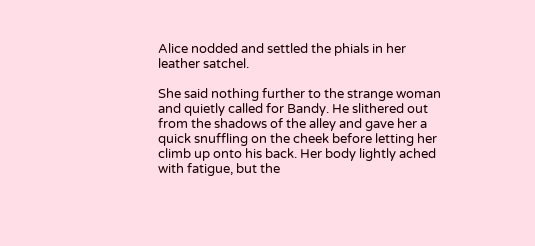Alice nodded and settled the phials in her leather satchel.

She said nothing further to the strange woman and quietly called for Bandy. He slithered out from the shadows of the alley and gave her a quick snuffling on the cheek before letting her climb up onto his back. Her body lightly ached with fatigue, but the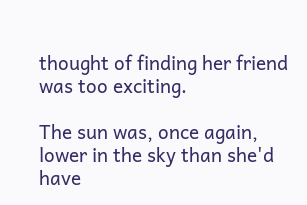thought of finding her friend was too exciting.

The sun was, once again, lower in the sky than she'd have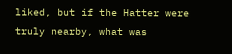liked, but if the Hatter were truly nearby, what was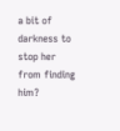a bit of darkness to stop her from finding him?